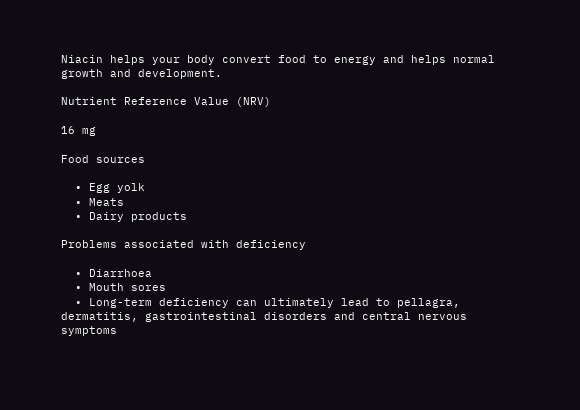Niacin helps your body convert food to energy and helps normal growth and development.

Nutrient Reference Value (NRV)

16 mg

Food sources

  • Egg yolk
  • Meats
  • Dairy products

Problems associated with deficiency

  • Diarrhoea
  • Mouth sores
  • Long-term deficiency can ultimately lead to pellagra, dermatitis, gastrointestinal disorders and central nervous symptoms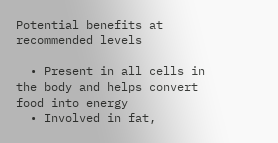Potential benefits at recommended levels

  • Present in all cells in the body and helps convert food into energy
  • Involved in fat,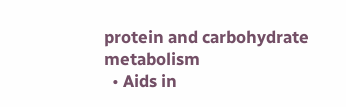protein and carbohydrate metabolism
  • Aids in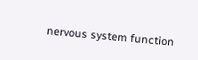nervous system function